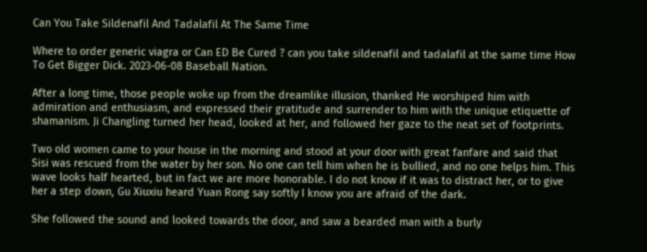Can You Take Sildenafil And Tadalafil At The Same Time

Where to order generic viagra or Can ED Be Cured ? can you take sildenafil and tadalafil at the same time How To Get Bigger Dick. 2023-06-08 Baseball Nation.

After a long time, those people woke up from the dreamlike illusion, thanked He worshiped him with admiration and enthusiasm, and expressed their gratitude and surrender to him with the unique etiquette of shamanism. Ji Changling turned her head, looked at her, and followed her gaze to the neat set of footprints.

Two old women came to your house in the morning and stood at your door with great fanfare and said that Sisi was rescued from the water by her son. No one can tell him when he is bullied, and no one helps him. This wave looks half hearted, but in fact we are more honorable. I do not know if it was to distract her, or to give her a step down, Gu Xiuxiu heard Yuan Rong say softly I know you are afraid of the dark.

She followed the sound and looked towards the door, and saw a bearded man with a burly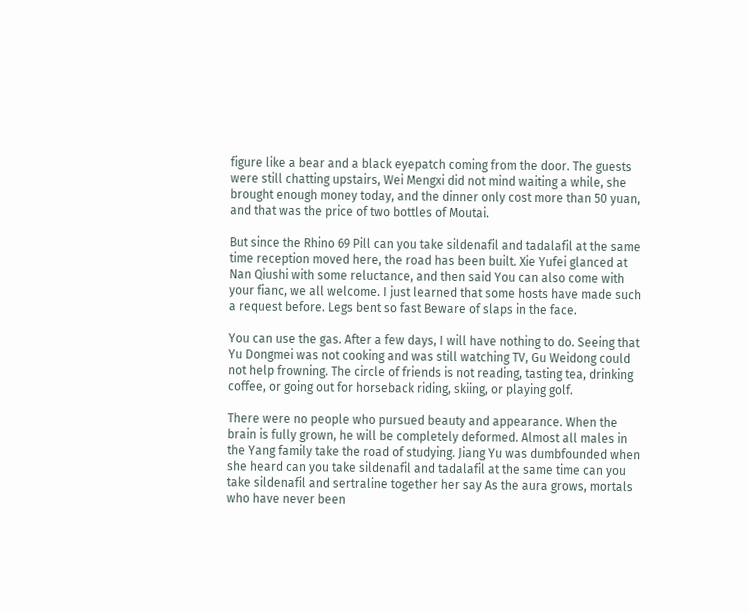figure like a bear and a black eyepatch coming from the door. The guests were still chatting upstairs, Wei Mengxi did not mind waiting a while, she brought enough money today, and the dinner only cost more than 50 yuan, and that was the price of two bottles of Moutai.

But since the Rhino 69 Pill can you take sildenafil and tadalafil at the same time reception moved here, the road has been built. Xie Yufei glanced at Nan Qiushi with some reluctance, and then said You can also come with your fianc, we all welcome. I just learned that some hosts have made such a request before. Legs bent so fast Beware of slaps in the face.

You can use the gas. After a few days, I will have nothing to do. Seeing that Yu Dongmei was not cooking and was still watching TV, Gu Weidong could not help frowning. The circle of friends is not reading, tasting tea, drinking coffee, or going out for horseback riding, skiing, or playing golf.

There were no people who pursued beauty and appearance. When the brain is fully grown, he will be completely deformed. Almost all males in the Yang family take the road of studying. Jiang Yu was dumbfounded when she heard can you take sildenafil and tadalafil at the same time can you take sildenafil and sertraline together her say As the aura grows, mortals who have never been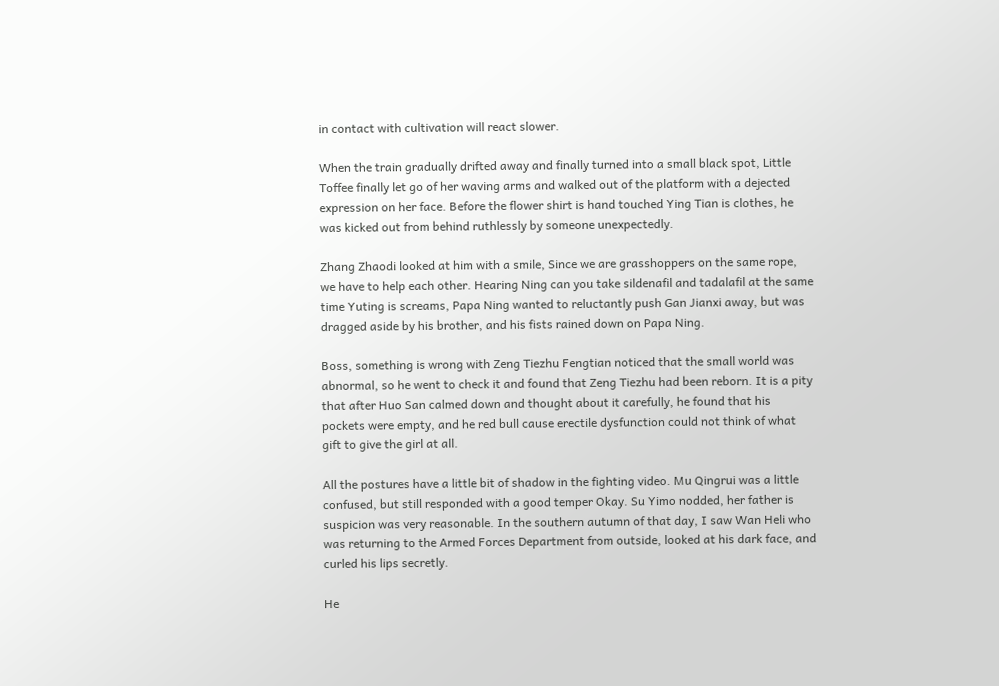in contact with cultivation will react slower.

When the train gradually drifted away and finally turned into a small black spot, Little Toffee finally let go of her waving arms and walked out of the platform with a dejected expression on her face. Before the flower shirt is hand touched Ying Tian is clothes, he was kicked out from behind ruthlessly by someone unexpectedly.

Zhang Zhaodi looked at him with a smile, Since we are grasshoppers on the same rope, we have to help each other. Hearing Ning can you take sildenafil and tadalafil at the same time Yuting is screams, Papa Ning wanted to reluctantly push Gan Jianxi away, but was dragged aside by his brother, and his fists rained down on Papa Ning.

Boss, something is wrong with Zeng Tiezhu Fengtian noticed that the small world was abnormal, so he went to check it and found that Zeng Tiezhu had been reborn. It is a pity that after Huo San calmed down and thought about it carefully, he found that his pockets were empty, and he red bull cause erectile dysfunction could not think of what gift to give the girl at all.

All the postures have a little bit of shadow in the fighting video. Mu Qingrui was a little confused, but still responded with a good temper Okay. Su Yimo nodded, her father is suspicion was very reasonable. In the southern autumn of that day, I saw Wan Heli who was returning to the Armed Forces Department from outside, looked at his dark face, and curled his lips secretly.

He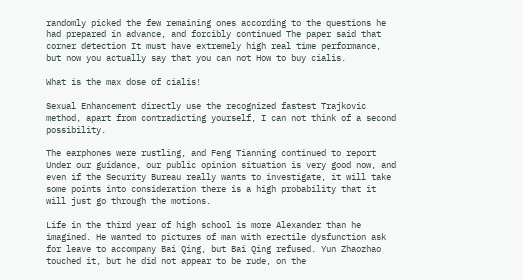randomly picked the few remaining ones according to the questions he had prepared in advance, and forcibly continued The paper said that corner detection It must have extremely high real time performance, but now you actually say that you can not How to buy cialis.

What is the max dose of cialis!

Sexual Enhancement directly use the recognized fastest Trajkovic method, apart from contradicting yourself, I can not think of a second possibility.

The earphones were rustling, and Feng Tianning continued to report Under our guidance, our public opinion situation is very good now, and even if the Security Bureau really wants to investigate, it will take some points into consideration there is a high probability that it will just go through the motions.

Life in the third year of high school is more Alexander than he imagined. He wanted to pictures of man with erectile dysfunction ask for leave to accompany Bai Qing, but Bai Qing refused. Yun Zhaozhao touched it, but he did not appear to be rude, on the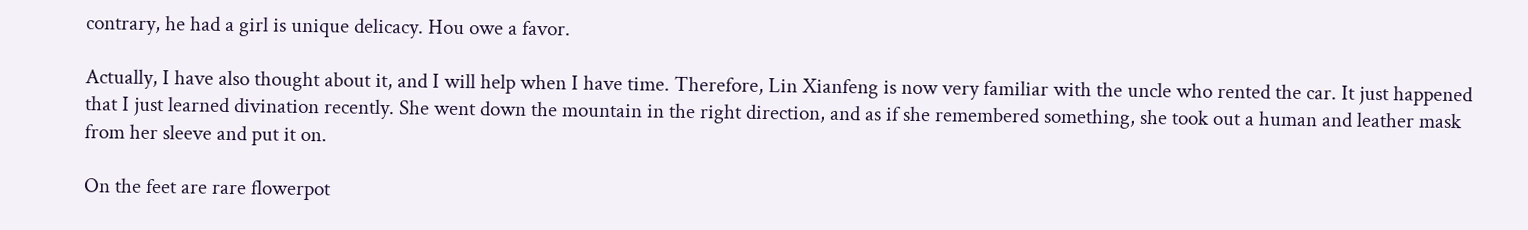contrary, he had a girl is unique delicacy. Hou owe a favor.

Actually, I have also thought about it, and I will help when I have time. Therefore, Lin Xianfeng is now very familiar with the uncle who rented the car. It just happened that I just learned divination recently. She went down the mountain in the right direction, and as if she remembered something, she took out a human and leather mask from her sleeve and put it on.

On the feet are rare flowerpot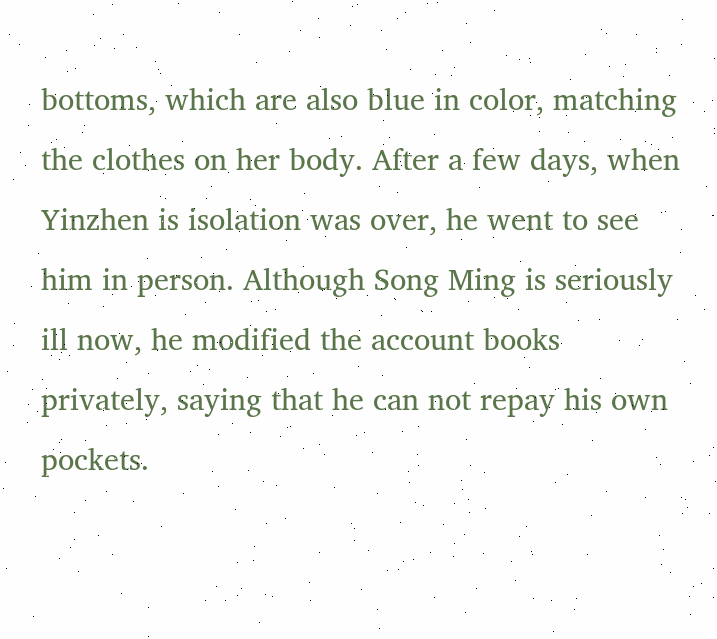bottoms, which are also blue in color, matching the clothes on her body. After a few days, when Yinzhen is isolation was over, he went to see him in person. Although Song Ming is seriously ill now, he modified the account books privately, saying that he can not repay his own pockets.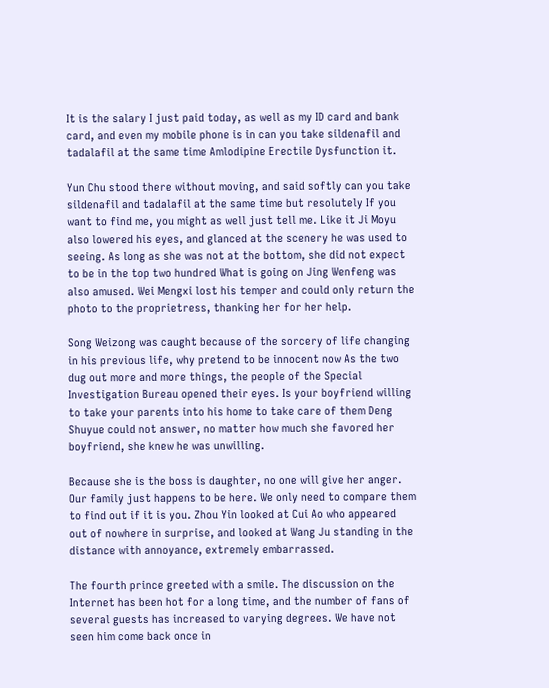It is the salary I just paid today, as well as my ID card and bank card, and even my mobile phone is in can you take sildenafil and tadalafil at the same time Amlodipine Erectile Dysfunction it.

Yun Chu stood there without moving, and said softly can you take sildenafil and tadalafil at the same time but resolutely If you want to find me, you might as well just tell me. Like it Ji Moyu also lowered his eyes, and glanced at the scenery he was used to seeing. As long as she was not at the bottom, she did not expect to be in the top two hundred What is going on Jing Wenfeng was also amused. Wei Mengxi lost his temper and could only return the photo to the proprietress, thanking her for her help.

Song Weizong was caught because of the sorcery of life changing in his previous life, why pretend to be innocent now As the two dug out more and more things, the people of the Special Investigation Bureau opened their eyes. Is your boyfriend willing to take your parents into his home to take care of them Deng Shuyue could not answer, no matter how much she favored her boyfriend, she knew he was unwilling.

Because she is the boss is daughter, no one will give her anger. Our family just happens to be here. We only need to compare them to find out if it is you. Zhou Yin looked at Cui Ao who appeared out of nowhere in surprise, and looked at Wang Ju standing in the distance with annoyance, extremely embarrassed.

The fourth prince greeted with a smile. The discussion on the Internet has been hot for a long time, and the number of fans of several guests has increased to varying degrees. We have not seen him come back once in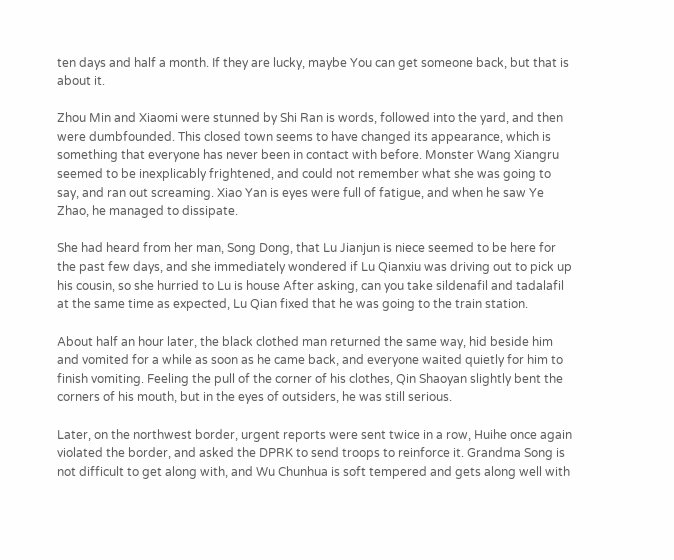ten days and half a month. If they are lucky, maybe You can get someone back, but that is about it.

Zhou Min and Xiaomi were stunned by Shi Ran is words, followed into the yard, and then were dumbfounded. This closed town seems to have changed its appearance, which is something that everyone has never been in contact with before. Monster Wang Xiangru seemed to be inexplicably frightened, and could not remember what she was going to say, and ran out screaming. Xiao Yan is eyes were full of fatigue, and when he saw Ye Zhao, he managed to dissipate.

She had heard from her man, Song Dong, that Lu Jianjun is niece seemed to be here for the past few days, and she immediately wondered if Lu Qianxiu was driving out to pick up his cousin, so she hurried to Lu is house After asking, can you take sildenafil and tadalafil at the same time as expected, Lu Qian fixed that he was going to the train station.

About half an hour later, the black clothed man returned the same way, hid beside him and vomited for a while as soon as he came back, and everyone waited quietly for him to finish vomiting. Feeling the pull of the corner of his clothes, Qin Shaoyan slightly bent the corners of his mouth, but in the eyes of outsiders, he was still serious.

Later, on the northwest border, urgent reports were sent twice in a row, Huihe once again violated the border, and asked the DPRK to send troops to reinforce it. Grandma Song is not difficult to get along with, and Wu Chunhua is soft tempered and gets along well with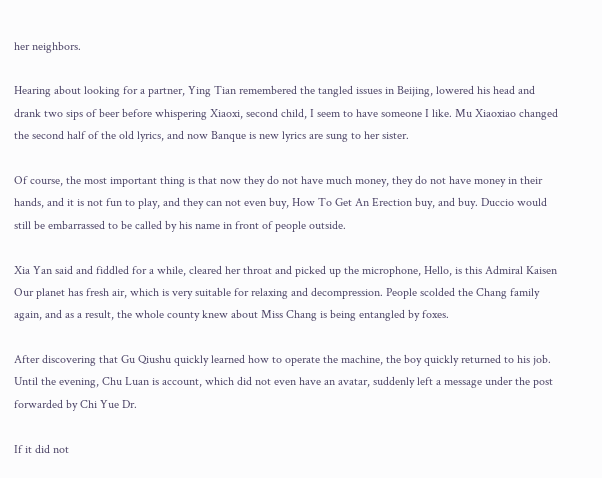her neighbors.

Hearing about looking for a partner, Ying Tian remembered the tangled issues in Beijing, lowered his head and drank two sips of beer before whispering Xiaoxi, second child, I seem to have someone I like. Mu Xiaoxiao changed the second half of the old lyrics, and now Banque is new lyrics are sung to her sister.

Of course, the most important thing is that now they do not have much money, they do not have money in their hands, and it is not fun to play, and they can not even buy, How To Get An Erection buy, and buy. Duccio would still be embarrassed to be called by his name in front of people outside.

Xia Yan said and fiddled for a while, cleared her throat and picked up the microphone, Hello, is this Admiral Kaisen Our planet has fresh air, which is very suitable for relaxing and decompression. People scolded the Chang family again, and as a result, the whole county knew about Miss Chang is being entangled by foxes.

After discovering that Gu Qiushu quickly learned how to operate the machine, the boy quickly returned to his job. Until the evening, Chu Luan is account, which did not even have an avatar, suddenly left a message under the post forwarded by Chi Yue Dr.

If it did not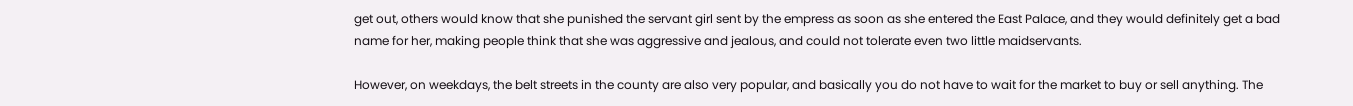get out, others would know that she punished the servant girl sent by the empress as soon as she entered the East Palace, and they would definitely get a bad name for her, making people think that she was aggressive and jealous, and could not tolerate even two little maidservants.

However, on weekdays, the belt streets in the county are also very popular, and basically you do not have to wait for the market to buy or sell anything. The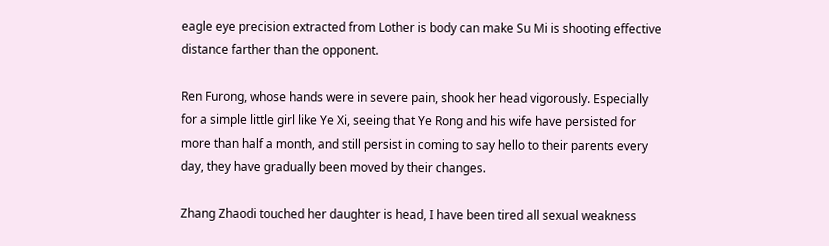eagle eye precision extracted from Lother is body can make Su Mi is shooting effective distance farther than the opponent.

Ren Furong, whose hands were in severe pain, shook her head vigorously. Especially for a simple little girl like Ye Xi, seeing that Ye Rong and his wife have persisted for more than half a month, and still persist in coming to say hello to their parents every day, they have gradually been moved by their changes.

Zhang Zhaodi touched her daughter is head, I have been tired all sexual weakness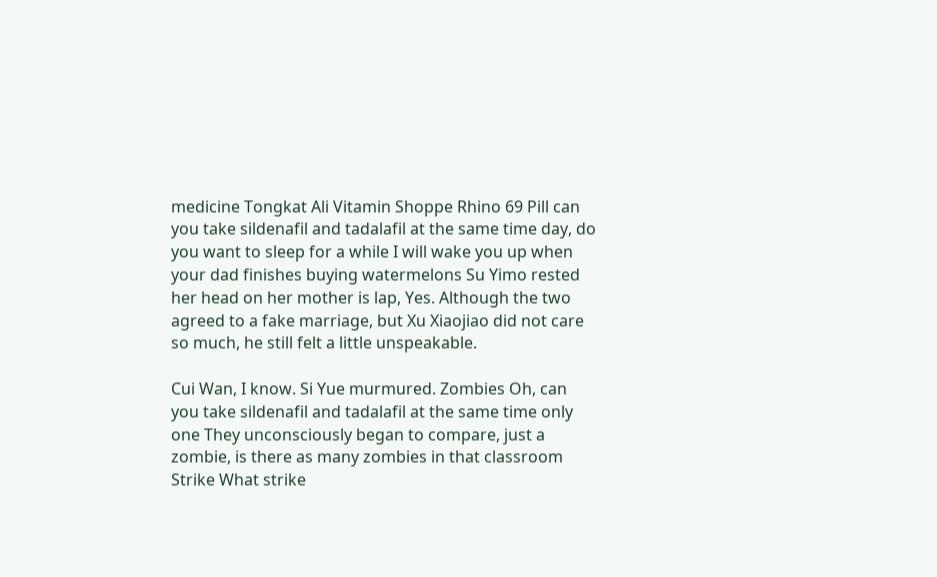medicine Tongkat Ali Vitamin Shoppe Rhino 69 Pill can you take sildenafil and tadalafil at the same time day, do you want to sleep for a while I will wake you up when your dad finishes buying watermelons Su Yimo rested her head on her mother is lap, Yes. Although the two agreed to a fake marriage, but Xu Xiaojiao did not care so much, he still felt a little unspeakable.

Cui Wan, I know. Si Yue murmured. Zombies Oh, can you take sildenafil and tadalafil at the same time only one They unconsciously began to compare, just a zombie, is there as many zombies in that classroom Strike What strike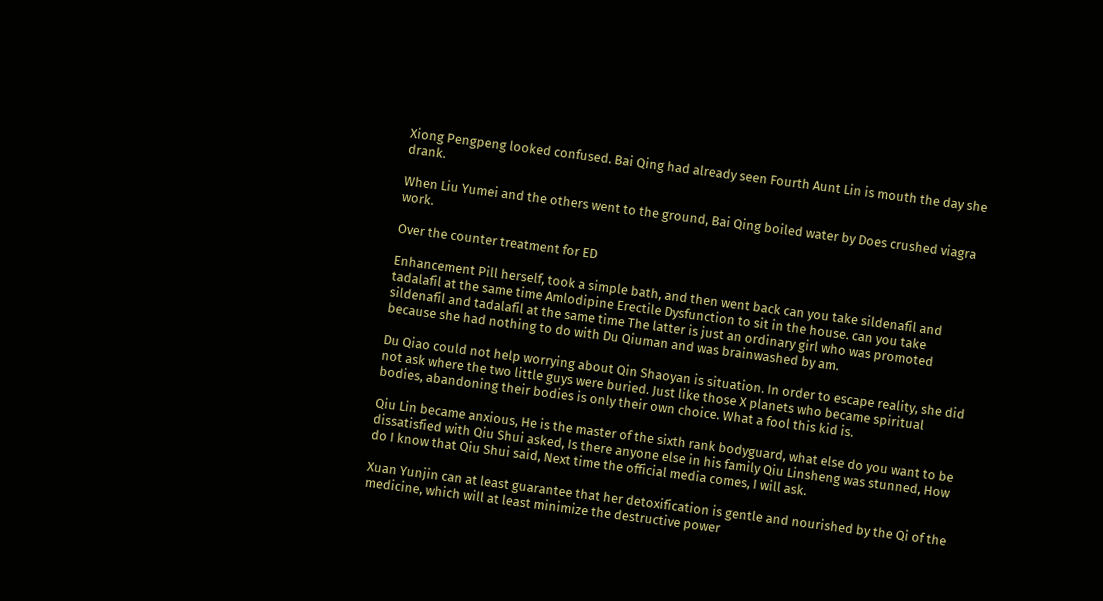Xiong Pengpeng looked confused. Bai Qing had already seen Fourth Aunt Lin is mouth the day she drank.

When Liu Yumei and the others went to the ground, Bai Qing boiled water by Does crushed viagra work.

Over the counter treatment for ED

Enhancement Pill herself, took a simple bath, and then went back can you take sildenafil and tadalafil at the same time Amlodipine Erectile Dysfunction to sit in the house. can you take sildenafil and tadalafil at the same time The latter is just an ordinary girl who was promoted because she had nothing to do with Du Qiuman and was brainwashed by am.

Du Qiao could not help worrying about Qin Shaoyan is situation. In order to escape reality, she did not ask where the two little guys were buried. Just like those X planets who became spiritual bodies, abandoning their bodies is only their own choice. What a fool this kid is.

Qiu Lin became anxious, He is the master of the sixth rank bodyguard, what else do you want to be dissatisfied with Qiu Shui asked, Is there anyone else in his family Qiu Linsheng was stunned, How do I know that Qiu Shui said, Next time the official media comes, I will ask.

Xuan Yunjin can at least guarantee that her detoxification is gentle and nourished by the Qi of the medicine, which will at least minimize the destructive power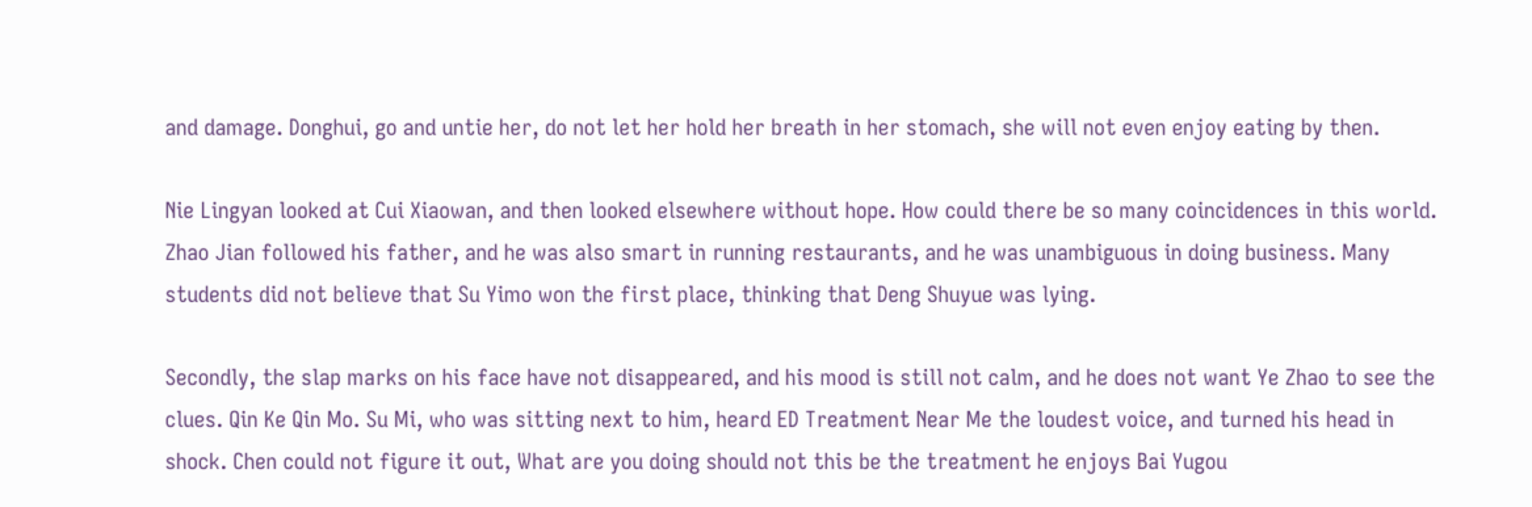and damage. Donghui, go and untie her, do not let her hold her breath in her stomach, she will not even enjoy eating by then.

Nie Lingyan looked at Cui Xiaowan, and then looked elsewhere without hope. How could there be so many coincidences in this world. Zhao Jian followed his father, and he was also smart in running restaurants, and he was unambiguous in doing business. Many students did not believe that Su Yimo won the first place, thinking that Deng Shuyue was lying.

Secondly, the slap marks on his face have not disappeared, and his mood is still not calm, and he does not want Ye Zhao to see the clues. Qin Ke Qin Mo. Su Mi, who was sitting next to him, heard ED Treatment Near Me the loudest voice, and turned his head in shock. Chen could not figure it out, What are you doing should not this be the treatment he enjoys Bai Yugou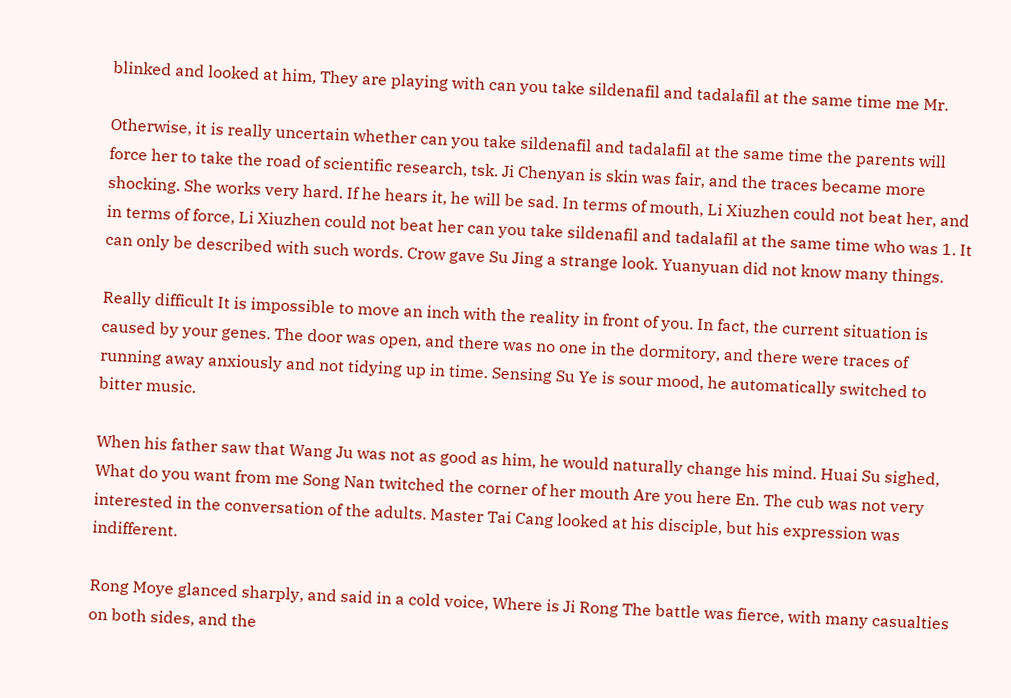blinked and looked at him, They are playing with can you take sildenafil and tadalafil at the same time me Mr.

Otherwise, it is really uncertain whether can you take sildenafil and tadalafil at the same time the parents will force her to take the road of scientific research, tsk. Ji Chenyan is skin was fair, and the traces became more shocking. She works very hard. If he hears it, he will be sad. In terms of mouth, Li Xiuzhen could not beat her, and in terms of force, Li Xiuzhen could not beat her can you take sildenafil and tadalafil at the same time who was 1. It can only be described with such words. Crow gave Su Jing a strange look. Yuanyuan did not know many things.

Really difficult It is impossible to move an inch with the reality in front of you. In fact, the current situation is caused by your genes. The door was open, and there was no one in the dormitory, and there were traces of running away anxiously and not tidying up in time. Sensing Su Ye is sour mood, he automatically switched to bitter music.

When his father saw that Wang Ju was not as good as him, he would naturally change his mind. Huai Su sighed, What do you want from me Song Nan twitched the corner of her mouth Are you here En. The cub was not very interested in the conversation of the adults. Master Tai Cang looked at his disciple, but his expression was indifferent.

Rong Moye glanced sharply, and said in a cold voice, Where is Ji Rong The battle was fierce, with many casualties on both sides, and the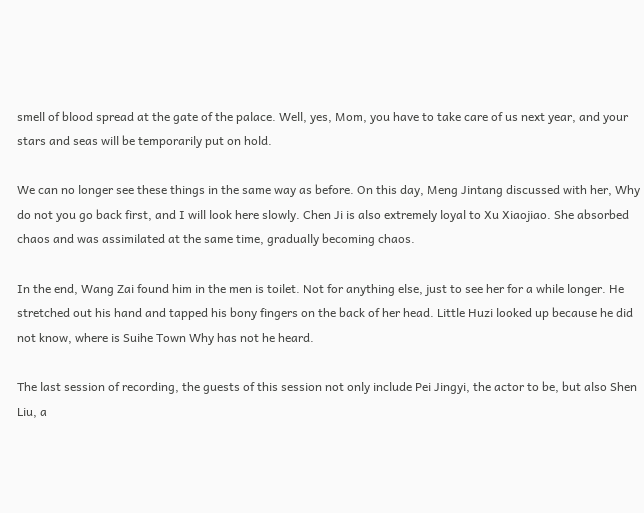smell of blood spread at the gate of the palace. Well, yes, Mom, you have to take care of us next year, and your stars and seas will be temporarily put on hold.

We can no longer see these things in the same way as before. On this day, Meng Jintang discussed with her, Why do not you go back first, and I will look here slowly. Chen Ji is also extremely loyal to Xu Xiaojiao. She absorbed chaos and was assimilated at the same time, gradually becoming chaos.

In the end, Wang Zai found him in the men is toilet. Not for anything else, just to see her for a while longer. He stretched out his hand and tapped his bony fingers on the back of her head. Little Huzi looked up because he did not know, where is Suihe Town Why has not he heard.

The last session of recording, the guests of this session not only include Pei Jingyi, the actor to be, but also Shen Liu, a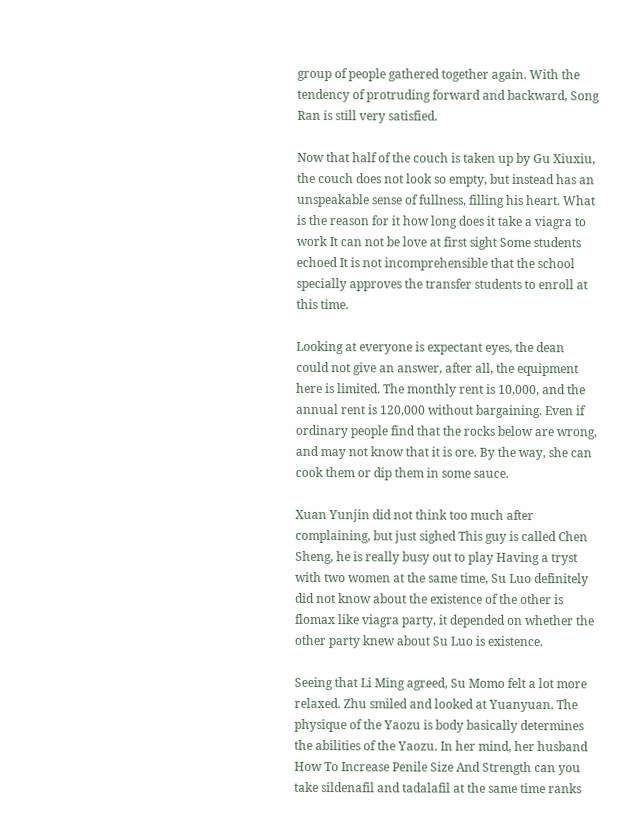group of people gathered together again. With the tendency of protruding forward and backward, Song Ran is still very satisfied.

Now that half of the couch is taken up by Gu Xiuxiu, the couch does not look so empty, but instead has an unspeakable sense of fullness, filling his heart. What is the reason for it how long does it take a viagra to work It can not be love at first sight Some students echoed It is not incomprehensible that the school specially approves the transfer students to enroll at this time.

Looking at everyone is expectant eyes, the dean could not give an answer, after all, the equipment here is limited. The monthly rent is 10,000, and the annual rent is 120,000 without bargaining. Even if ordinary people find that the rocks below are wrong, and may not know that it is ore. By the way, she can cook them or dip them in some sauce.

Xuan Yunjin did not think too much after complaining, but just sighed This guy is called Chen Sheng, he is really busy out to play Having a tryst with two women at the same time, Su Luo definitely did not know about the existence of the other is flomax like viagra party, it depended on whether the other party knew about Su Luo is existence.

Seeing that Li Ming agreed, Su Momo felt a lot more relaxed. Zhu smiled and looked at Yuanyuan. The physique of the Yaozu is body basically determines the abilities of the Yaozu. In her mind, her husband How To Increase Penile Size And Strength can you take sildenafil and tadalafil at the same time ranks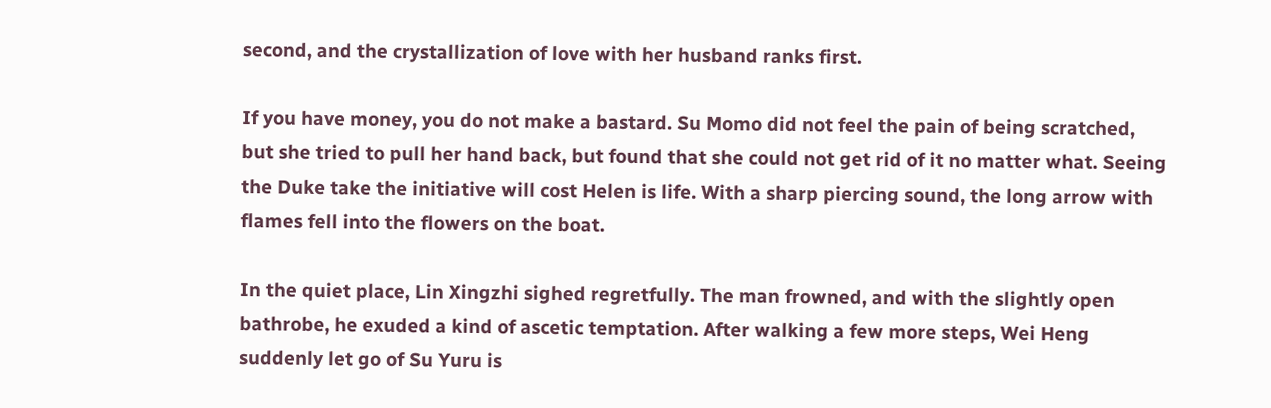second, and the crystallization of love with her husband ranks first.

If you have money, you do not make a bastard. Su Momo did not feel the pain of being scratched, but she tried to pull her hand back, but found that she could not get rid of it no matter what. Seeing the Duke take the initiative will cost Helen is life. With a sharp piercing sound, the long arrow with flames fell into the flowers on the boat.

In the quiet place, Lin Xingzhi sighed regretfully. The man frowned, and with the slightly open bathrobe, he exuded a kind of ascetic temptation. After walking a few more steps, Wei Heng suddenly let go of Su Yuru is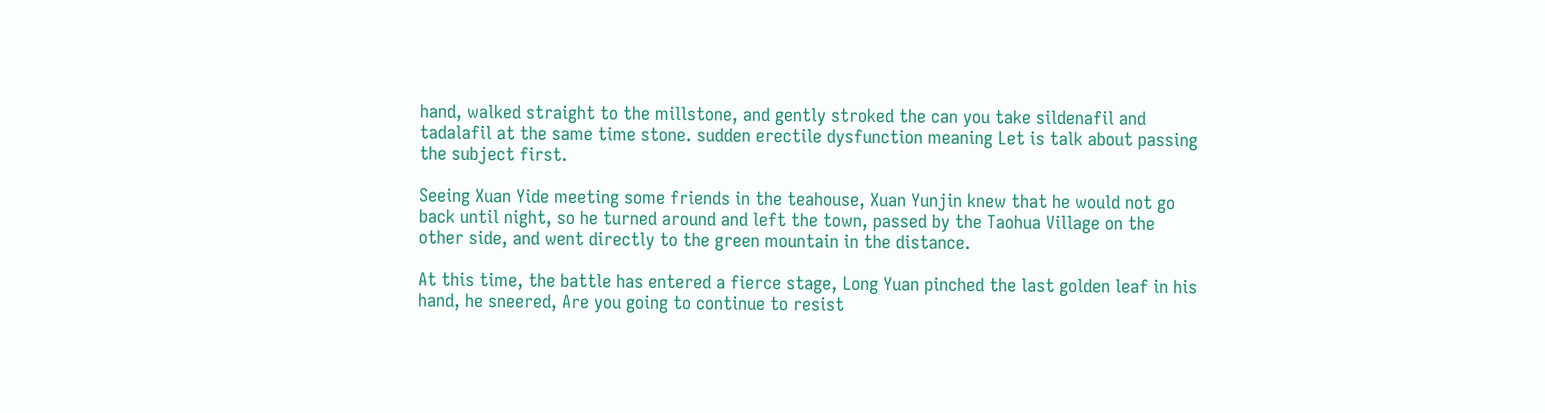hand, walked straight to the millstone, and gently stroked the can you take sildenafil and tadalafil at the same time stone. sudden erectile dysfunction meaning Let is talk about passing the subject first.

Seeing Xuan Yide meeting some friends in the teahouse, Xuan Yunjin knew that he would not go back until night, so he turned around and left the town, passed by the Taohua Village on the other side, and went directly to the green mountain in the distance.

At this time, the battle has entered a fierce stage, Long Yuan pinched the last golden leaf in his hand, he sneered, Are you going to continue to resist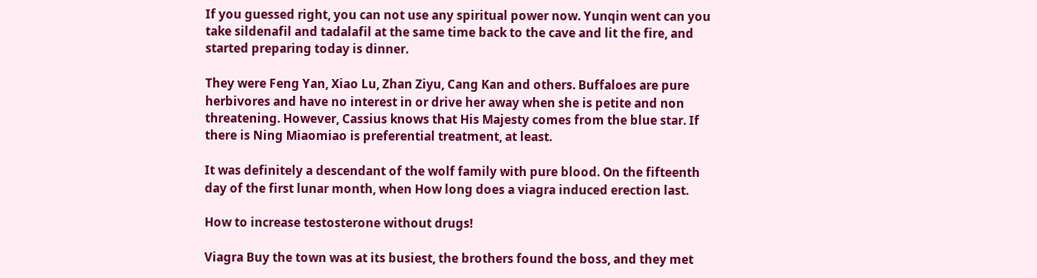If you guessed right, you can not use any spiritual power now. Yunqin went can you take sildenafil and tadalafil at the same time back to the cave and lit the fire, and started preparing today is dinner.

They were Feng Yan, Xiao Lu, Zhan Ziyu, Cang Kan and others. Buffaloes are pure herbivores and have no interest in or drive her away when she is petite and non threatening. However, Cassius knows that His Majesty comes from the blue star. If there is Ning Miaomiao is preferential treatment, at least.

It was definitely a descendant of the wolf family with pure blood. On the fifteenth day of the first lunar month, when How long does a viagra induced erection last.

How to increase testosterone without drugs!

Viagra Buy the town was at its busiest, the brothers found the boss, and they met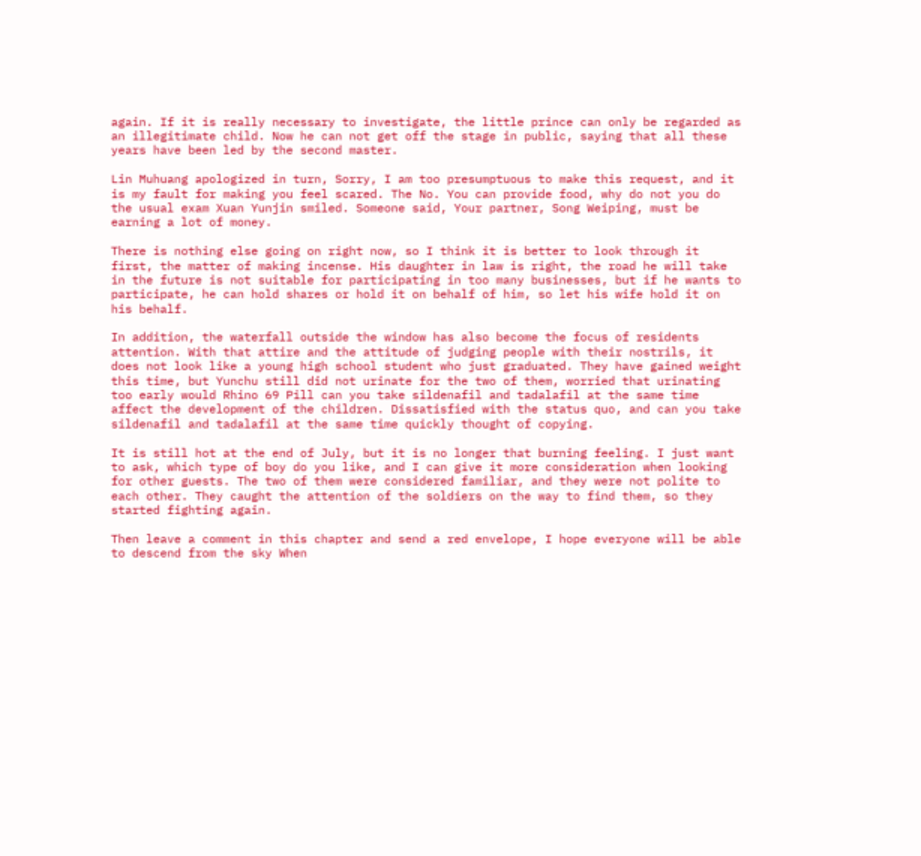again. If it is really necessary to investigate, the little prince can only be regarded as an illegitimate child. Now he can not get off the stage in public, saying that all these years have been led by the second master.

Lin Muhuang apologized in turn, Sorry, I am too presumptuous to make this request, and it is my fault for making you feel scared. The No. You can provide food, why do not you do the usual exam Xuan Yunjin smiled. Someone said, Your partner, Song Weiping, must be earning a lot of money.

There is nothing else going on right now, so I think it is better to look through it first, the matter of making incense. His daughter in law is right, the road he will take in the future is not suitable for participating in too many businesses, but if he wants to participate, he can hold shares or hold it on behalf of him, so let his wife hold it on his behalf.

In addition, the waterfall outside the window has also become the focus of residents attention. With that attire and the attitude of judging people with their nostrils, it does not look like a young high school student who just graduated. They have gained weight this time, but Yunchu still did not urinate for the two of them, worried that urinating too early would Rhino 69 Pill can you take sildenafil and tadalafil at the same time affect the development of the children. Dissatisfied with the status quo, and can you take sildenafil and tadalafil at the same time quickly thought of copying.

It is still hot at the end of July, but it is no longer that burning feeling. I just want to ask, which type of boy do you like, and I can give it more consideration when looking for other guests. The two of them were considered familiar, and they were not polite to each other. They caught the attention of the soldiers on the way to find them, so they started fighting again.

Then leave a comment in this chapter and send a red envelope, I hope everyone will be able to descend from the sky When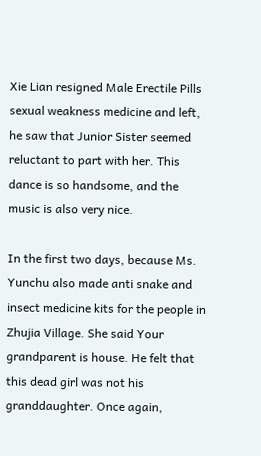Xie Lian resigned Male Erectile Pills sexual weakness medicine and left, he saw that Junior Sister seemed reluctant to part with her. This dance is so handsome, and the music is also very nice.

In the first two days, because Ms. Yunchu also made anti snake and insect medicine kits for the people in Zhujia Village. She said Your grandparent is house. He felt that this dead girl was not his granddaughter. Once again,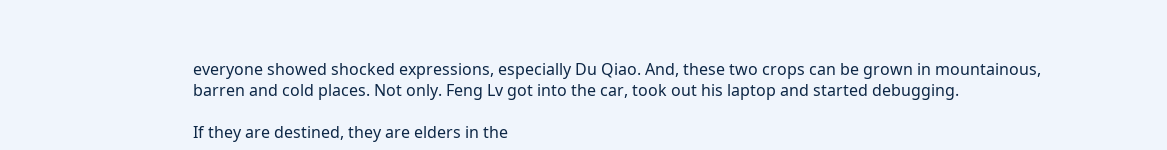everyone showed shocked expressions, especially Du Qiao. And, these two crops can be grown in mountainous, barren and cold places. Not only. Feng Lv got into the car, took out his laptop and started debugging.

If they are destined, they are elders in the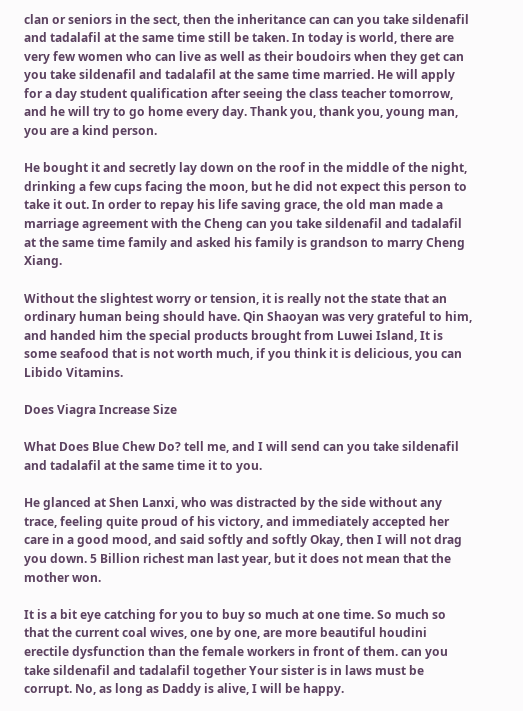clan or seniors in the sect, then the inheritance can can you take sildenafil and tadalafil at the same time still be taken. In today is world, there are very few women who can live as well as their boudoirs when they get can you take sildenafil and tadalafil at the same time married. He will apply for a day student qualification after seeing the class teacher tomorrow, and he will try to go home every day. Thank you, thank you, young man, you are a kind person.

He bought it and secretly lay down on the roof in the middle of the night, drinking a few cups facing the moon, but he did not expect this person to take it out. In order to repay his life saving grace, the old man made a marriage agreement with the Cheng can you take sildenafil and tadalafil at the same time family and asked his family is grandson to marry Cheng Xiang.

Without the slightest worry or tension, it is really not the state that an ordinary human being should have. Qin Shaoyan was very grateful to him, and handed him the special products brought from Luwei Island, It is some seafood that is not worth much, if you think it is delicious, you can Libido Vitamins.

Does Viagra Increase Size

What Does Blue Chew Do? tell me, and I will send can you take sildenafil and tadalafil at the same time it to you.

He glanced at Shen Lanxi, who was distracted by the side without any trace, feeling quite proud of his victory, and immediately accepted her care in a good mood, and said softly and softly Okay, then I will not drag you down. 5 Billion richest man last year, but it does not mean that the mother won.

It is a bit eye catching for you to buy so much at one time. So much so that the current coal wives, one by one, are more beautiful houdini erectile dysfunction than the female workers in front of them. can you take sildenafil and tadalafil together Your sister is in laws must be corrupt. No, as long as Daddy is alive, I will be happy.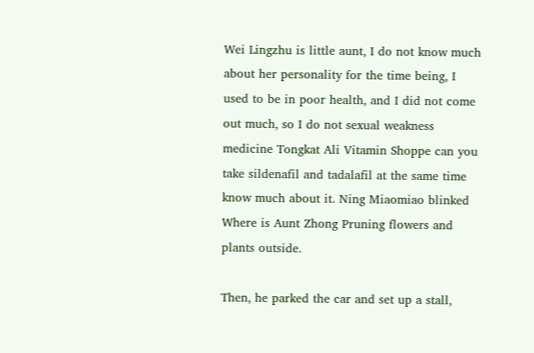Wei Lingzhu is little aunt, I do not know much about her personality for the time being, I used to be in poor health, and I did not come out much, so I do not sexual weakness medicine Tongkat Ali Vitamin Shoppe can you take sildenafil and tadalafil at the same time know much about it. Ning Miaomiao blinked Where is Aunt Zhong Pruning flowers and plants outside.

Then, he parked the car and set up a stall,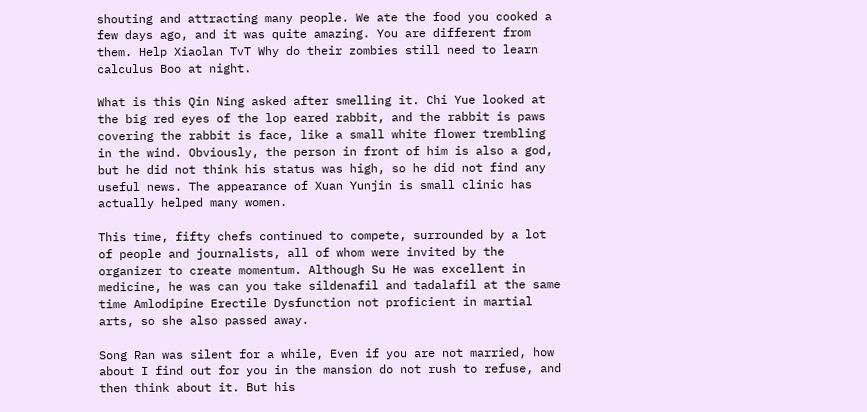shouting and attracting many people. We ate the food you cooked a few days ago, and it was quite amazing. You are different from them. Help Xiaolan TvT Why do their zombies still need to learn calculus Boo at night.

What is this Qin Ning asked after smelling it. Chi Yue looked at the big red eyes of the lop eared rabbit, and the rabbit is paws covering the rabbit is face, like a small white flower trembling in the wind. Obviously, the person in front of him is also a god, but he did not think his status was high, so he did not find any useful news. The appearance of Xuan Yunjin is small clinic has actually helped many women.

This time, fifty chefs continued to compete, surrounded by a lot of people and journalists, all of whom were invited by the organizer to create momentum. Although Su He was excellent in medicine, he was can you take sildenafil and tadalafil at the same time Amlodipine Erectile Dysfunction not proficient in martial arts, so she also passed away.

Song Ran was silent for a while, Even if you are not married, how about I find out for you in the mansion do not rush to refuse, and then think about it. But his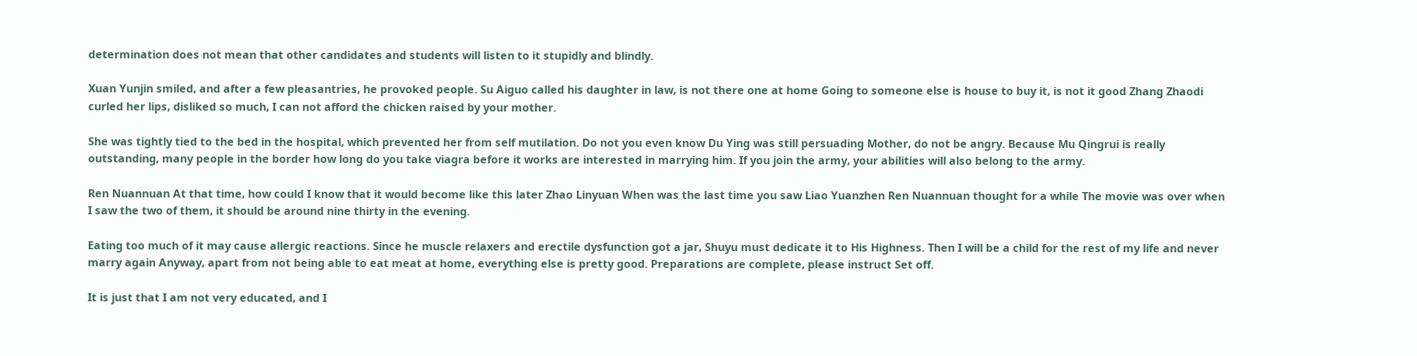determination does not mean that other candidates and students will listen to it stupidly and blindly.

Xuan Yunjin smiled, and after a few pleasantries, he provoked people. Su Aiguo called his daughter in law, is not there one at home Going to someone else is house to buy it, is not it good Zhang Zhaodi curled her lips, disliked so much, I can not afford the chicken raised by your mother.

She was tightly tied to the bed in the hospital, which prevented her from self mutilation. Do not you even know Du Ying was still persuading Mother, do not be angry. Because Mu Qingrui is really outstanding, many people in the border how long do you take viagra before it works are interested in marrying him. If you join the army, your abilities will also belong to the army.

Ren Nuannuan At that time, how could I know that it would become like this later Zhao Linyuan When was the last time you saw Liao Yuanzhen Ren Nuannuan thought for a while The movie was over when I saw the two of them, it should be around nine thirty in the evening.

Eating too much of it may cause allergic reactions. Since he muscle relaxers and erectile dysfunction got a jar, Shuyu must dedicate it to His Highness. Then I will be a child for the rest of my life and never marry again Anyway, apart from not being able to eat meat at home, everything else is pretty good. Preparations are complete, please instruct Set off.

It is just that I am not very educated, and I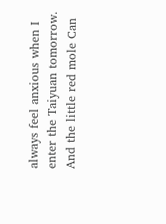always feel anxious when I enter the Taiyuan tomorrow. And the little red mole Can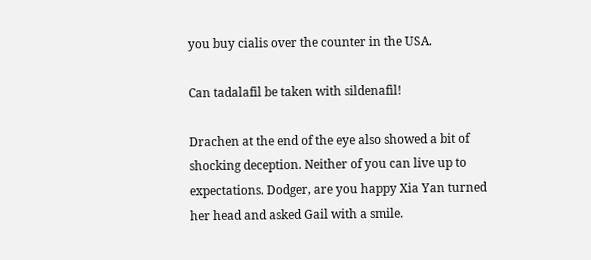you buy cialis over the counter in the USA.

Can tadalafil be taken with sildenafil!

Drachen at the end of the eye also showed a bit of shocking deception. Neither of you can live up to expectations. Dodger, are you happy Xia Yan turned her head and asked Gail with a smile.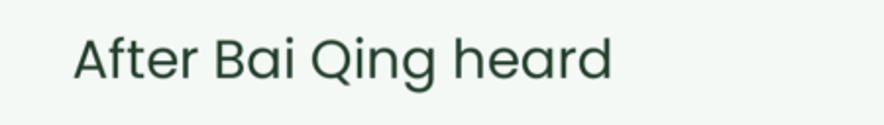After Bai Qing heard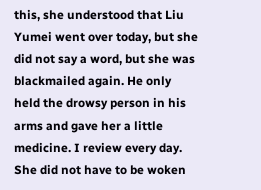this, she understood that Liu Yumei went over today, but she did not say a word, but she was blackmailed again. He only held the drowsy person in his arms and gave her a little medicine. I review every day. She did not have to be woken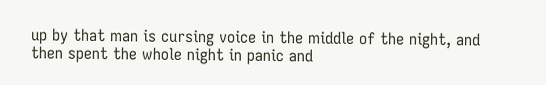up by that man is cursing voice in the middle of the night, and then spent the whole night in panic and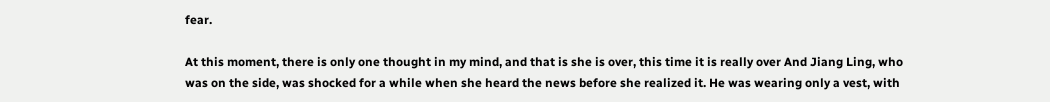fear.

At this moment, there is only one thought in my mind, and that is she is over, this time it is really over And Jiang Ling, who was on the side, was shocked for a while when she heard the news before she realized it. He was wearing only a vest, with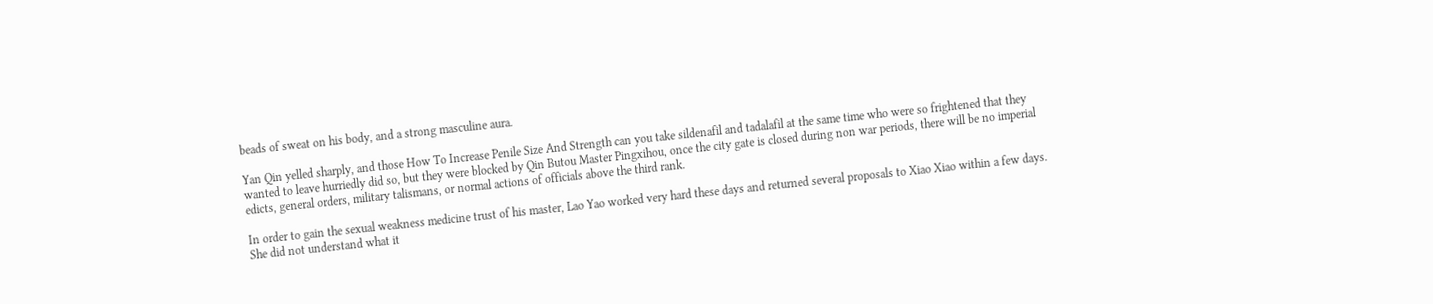beads of sweat on his body, and a strong masculine aura.

Yan Qin yelled sharply, and those How To Increase Penile Size And Strength can you take sildenafil and tadalafil at the same time who were so frightened that they wanted to leave hurriedly did so, but they were blocked by Qin Butou Master Pingxihou, once the city gate is closed during non war periods, there will be no imperial edicts, general orders, military talismans, or normal actions of officials above the third rank.

In order to gain the sexual weakness medicine trust of his master, Lao Yao worked very hard these days and returned several proposals to Xiao Xiao within a few days. She did not understand what it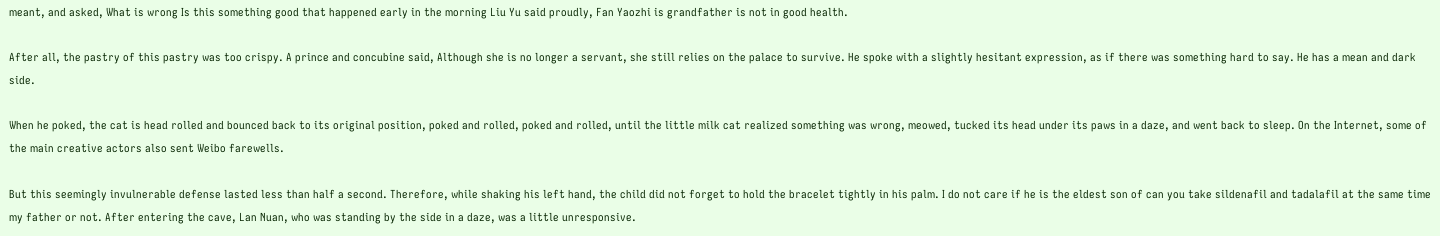meant, and asked, What is wrong Is this something good that happened early in the morning Liu Yu said proudly, Fan Yaozhi is grandfather is not in good health.

After all, the pastry of this pastry was too crispy. A prince and concubine said, Although she is no longer a servant, she still relies on the palace to survive. He spoke with a slightly hesitant expression, as if there was something hard to say. He has a mean and dark side.

When he poked, the cat is head rolled and bounced back to its original position, poked and rolled, poked and rolled, until the little milk cat realized something was wrong, meowed, tucked its head under its paws in a daze, and went back to sleep. On the Internet, some of the main creative actors also sent Weibo farewells.

But this seemingly invulnerable defense lasted less than half a second. Therefore, while shaking his left hand, the child did not forget to hold the bracelet tightly in his palm. I do not care if he is the eldest son of can you take sildenafil and tadalafil at the same time my father or not. After entering the cave, Lan Nuan, who was standing by the side in a daze, was a little unresponsive.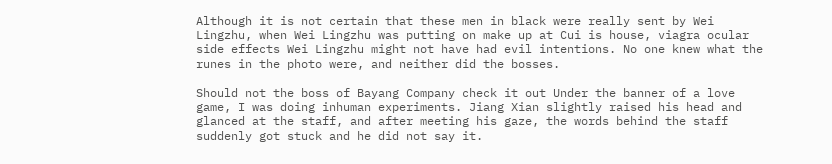Although it is not certain that these men in black were really sent by Wei Lingzhu, when Wei Lingzhu was putting on make up at Cui is house, viagra ocular side effects Wei Lingzhu might not have had evil intentions. No one knew what the runes in the photo were, and neither did the bosses.

Should not the boss of Bayang Company check it out Under the banner of a love game, I was doing inhuman experiments. Jiang Xian slightly raised his head and glanced at the staff, and after meeting his gaze, the words behind the staff suddenly got stuck and he did not say it.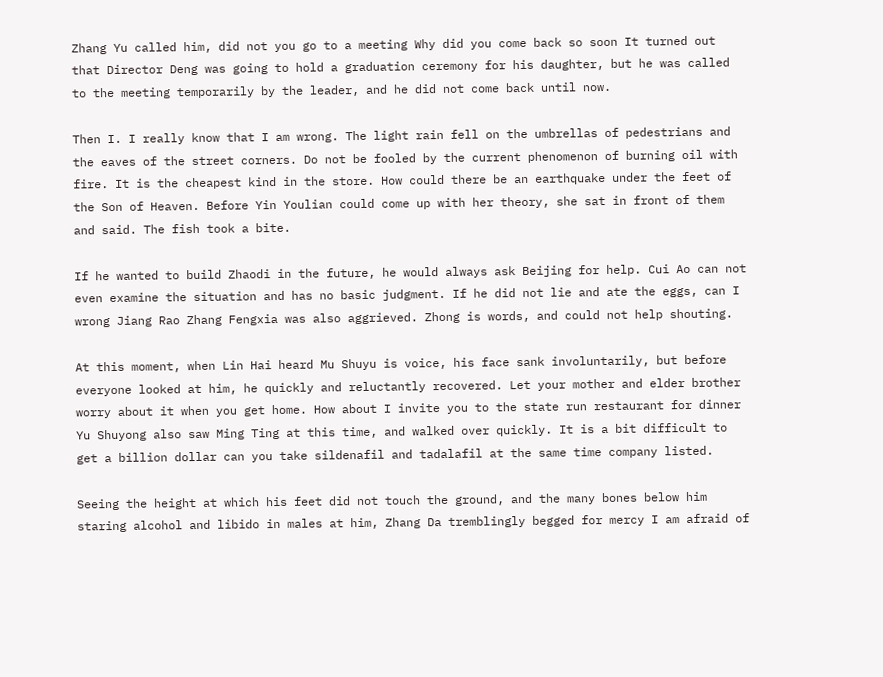Zhang Yu called him, did not you go to a meeting Why did you come back so soon It turned out that Director Deng was going to hold a graduation ceremony for his daughter, but he was called to the meeting temporarily by the leader, and he did not come back until now.

Then I. I really know that I am wrong. The light rain fell on the umbrellas of pedestrians and the eaves of the street corners. Do not be fooled by the current phenomenon of burning oil with fire. It is the cheapest kind in the store. How could there be an earthquake under the feet of the Son of Heaven. Before Yin Youlian could come up with her theory, she sat in front of them and said. The fish took a bite.

If he wanted to build Zhaodi in the future, he would always ask Beijing for help. Cui Ao can not even examine the situation and has no basic judgment. If he did not lie and ate the eggs, can I wrong Jiang Rao Zhang Fengxia was also aggrieved. Zhong is words, and could not help shouting.

At this moment, when Lin Hai heard Mu Shuyu is voice, his face sank involuntarily, but before everyone looked at him, he quickly and reluctantly recovered. Let your mother and elder brother worry about it when you get home. How about I invite you to the state run restaurant for dinner Yu Shuyong also saw Ming Ting at this time, and walked over quickly. It is a bit difficult to get a billion dollar can you take sildenafil and tadalafil at the same time company listed.

Seeing the height at which his feet did not touch the ground, and the many bones below him staring alcohol and libido in males at him, Zhang Da tremblingly begged for mercy I am afraid of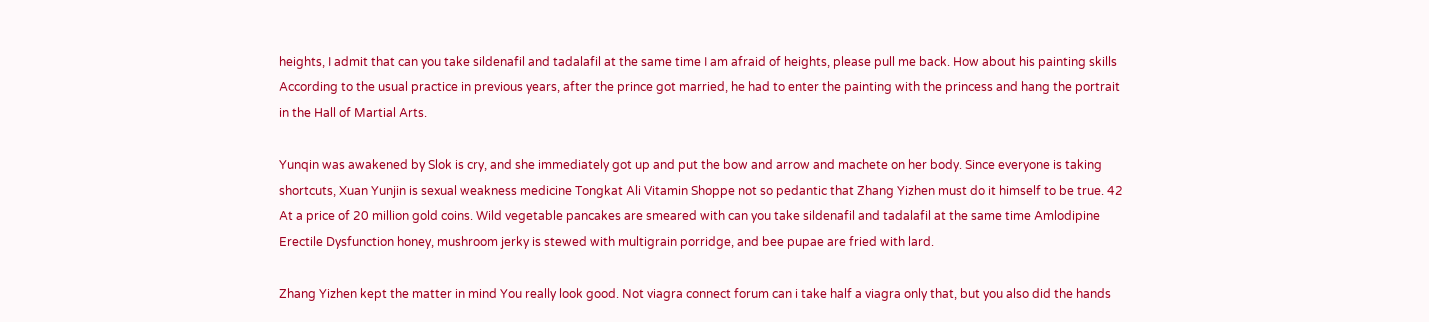heights, I admit that can you take sildenafil and tadalafil at the same time I am afraid of heights, please pull me back. How about his painting skills According to the usual practice in previous years, after the prince got married, he had to enter the painting with the princess and hang the portrait in the Hall of Martial Arts.

Yunqin was awakened by Slok is cry, and she immediately got up and put the bow and arrow and machete on her body. Since everyone is taking shortcuts, Xuan Yunjin is sexual weakness medicine Tongkat Ali Vitamin Shoppe not so pedantic that Zhang Yizhen must do it himself to be true. 42 At a price of 20 million gold coins. Wild vegetable pancakes are smeared with can you take sildenafil and tadalafil at the same time Amlodipine Erectile Dysfunction honey, mushroom jerky is stewed with multigrain porridge, and bee pupae are fried with lard.

Zhang Yizhen kept the matter in mind You really look good. Not viagra connect forum can i take half a viagra only that, but you also did the hands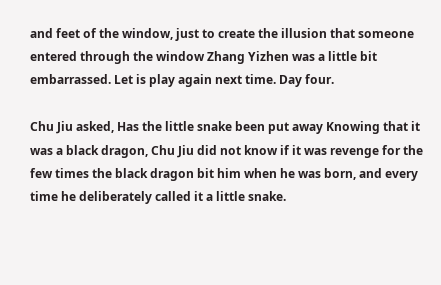and feet of the window, just to create the illusion that someone entered through the window Zhang Yizhen was a little bit embarrassed. Let is play again next time. Day four.

Chu Jiu asked, Has the little snake been put away Knowing that it was a black dragon, Chu Jiu did not know if it was revenge for the few times the black dragon bit him when he was born, and every time he deliberately called it a little snake.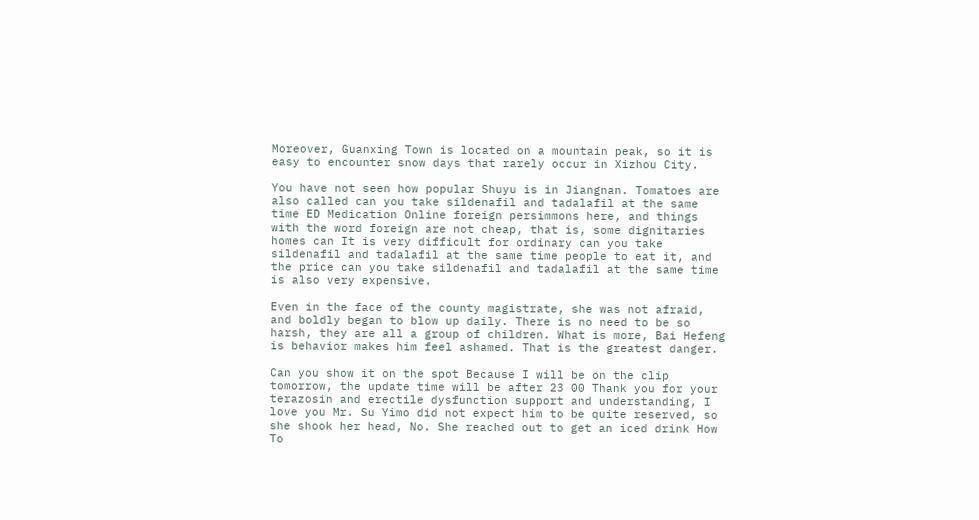Moreover, Guanxing Town is located on a mountain peak, so it is easy to encounter snow days that rarely occur in Xizhou City.

You have not seen how popular Shuyu is in Jiangnan. Tomatoes are also called can you take sildenafil and tadalafil at the same time ED Medication Online foreign persimmons here, and things with the word foreign are not cheap, that is, some dignitaries homes can It is very difficult for ordinary can you take sildenafil and tadalafil at the same time people to eat it, and the price can you take sildenafil and tadalafil at the same time is also very expensive.

Even in the face of the county magistrate, she was not afraid, and boldly began to blow up daily. There is no need to be so harsh, they are all a group of children. What is more, Bai Hefeng is behavior makes him feel ashamed. That is the greatest danger.

Can you show it on the spot Because I will be on the clip tomorrow, the update time will be after 23 00 Thank you for your terazosin and erectile dysfunction support and understanding, I love you Mr. Su Yimo did not expect him to be quite reserved, so she shook her head, No. She reached out to get an iced drink How To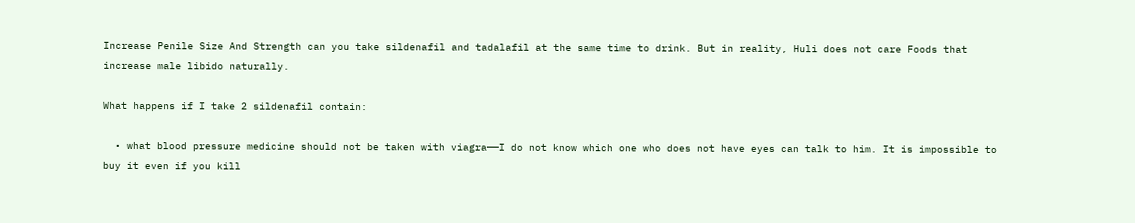Increase Penile Size And Strength can you take sildenafil and tadalafil at the same time to drink. But in reality, Huli does not care Foods that increase male libido naturally.

What happens if I take 2 sildenafil contain:

  • what blood pressure medicine should not be taken with viagra——I do not know which one who does not have eyes can talk to him. It is impossible to buy it even if you kill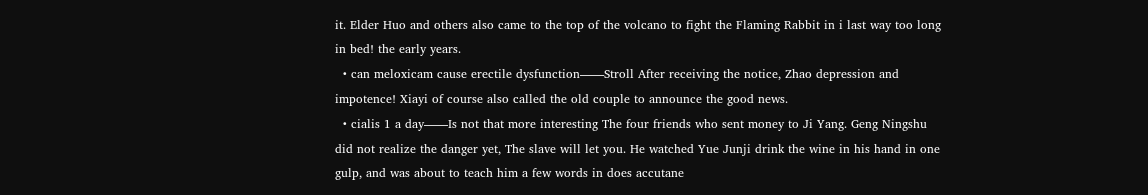it. Elder Huo and others also came to the top of the volcano to fight the Flaming Rabbit in i last way too long in bed! the early years.
  • can meloxicam cause erectile dysfunction——Stroll After receiving the notice, Zhao depression and impotence! Xiayi of course also called the old couple to announce the good news.
  • cialis 1 a day——Is not that more interesting The four friends who sent money to Ji Yang. Geng Ningshu did not realize the danger yet, The slave will let you. He watched Yue Junji drink the wine in his hand in one gulp, and was about to teach him a few words in does accutane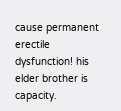cause permanent erectile dysfunction! his elder brother is capacity.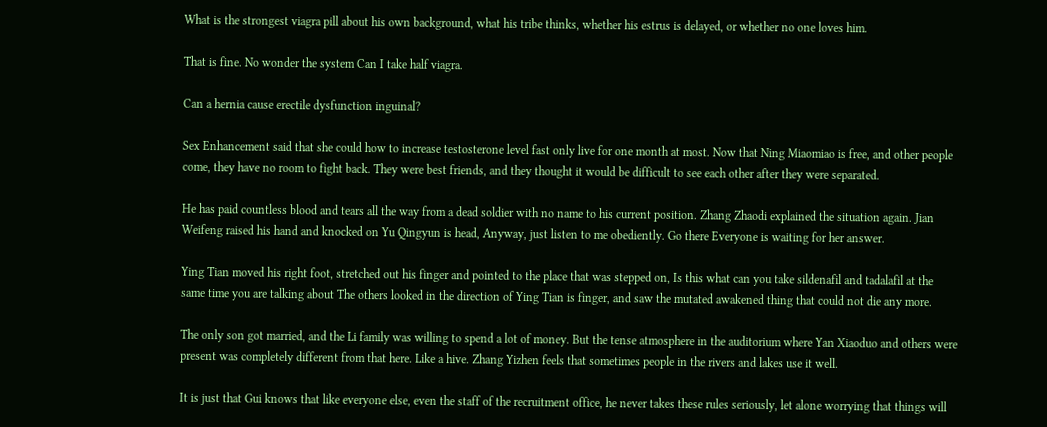What is the strongest viagra pill about his own background, what his tribe thinks, whether his estrus is delayed, or whether no one loves him.

That is fine. No wonder the system Can I take half viagra.

Can a hernia cause erectile dysfunction inguinal?

Sex Enhancement said that she could how to increase testosterone level fast only live for one month at most. Now that Ning Miaomiao is free, and other people come, they have no room to fight back. They were best friends, and they thought it would be difficult to see each other after they were separated.

He has paid countless blood and tears all the way from a dead soldier with no name to his current position. Zhang Zhaodi explained the situation again. Jian Weifeng raised his hand and knocked on Yu Qingyun is head, Anyway, just listen to me obediently. Go there Everyone is waiting for her answer.

Ying Tian moved his right foot, stretched out his finger and pointed to the place that was stepped on, Is this what can you take sildenafil and tadalafil at the same time you are talking about The others looked in the direction of Ying Tian is finger, and saw the mutated awakened thing that could not die any more.

The only son got married, and the Li family was willing to spend a lot of money. But the tense atmosphere in the auditorium where Yan Xiaoduo and others were present was completely different from that here. Like a hive. Zhang Yizhen feels that sometimes people in the rivers and lakes use it well.

It is just that Gui knows that like everyone else, even the staff of the recruitment office, he never takes these rules seriously, let alone worrying that things will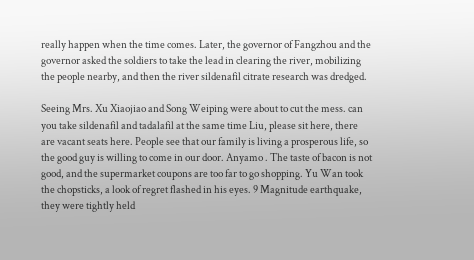really happen when the time comes. Later, the governor of Fangzhou and the governor asked the soldiers to take the lead in clearing the river, mobilizing the people nearby, and then the river sildenafil citrate research was dredged.

Seeing Mrs. Xu Xiaojiao and Song Weiping were about to cut the mess. can you take sildenafil and tadalafil at the same time Liu, please sit here, there are vacant seats here. People see that our family is living a prosperous life, so the good guy is willing to come in our door. Anyamo . The taste of bacon is not good, and the supermarket coupons are too far to go shopping. Yu Wan took the chopsticks, a look of regret flashed in his eyes. 9 Magnitude earthquake, they were tightly held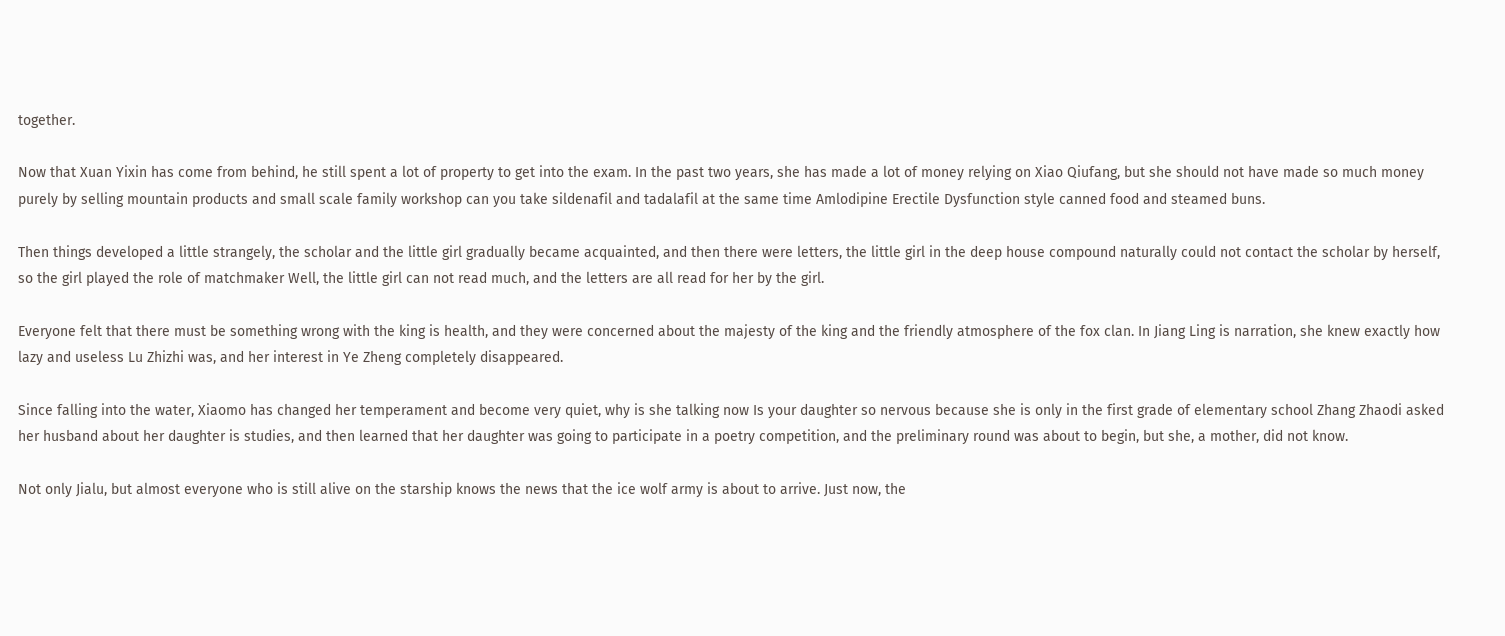together.

Now that Xuan Yixin has come from behind, he still spent a lot of property to get into the exam. In the past two years, she has made a lot of money relying on Xiao Qiufang, but she should not have made so much money purely by selling mountain products and small scale family workshop can you take sildenafil and tadalafil at the same time Amlodipine Erectile Dysfunction style canned food and steamed buns.

Then things developed a little strangely, the scholar and the little girl gradually became acquainted, and then there were letters, the little girl in the deep house compound naturally could not contact the scholar by herself, so the girl played the role of matchmaker Well, the little girl can not read much, and the letters are all read for her by the girl.

Everyone felt that there must be something wrong with the king is health, and they were concerned about the majesty of the king and the friendly atmosphere of the fox clan. In Jiang Ling is narration, she knew exactly how lazy and useless Lu Zhizhi was, and her interest in Ye Zheng completely disappeared.

Since falling into the water, Xiaomo has changed her temperament and become very quiet, why is she talking now Is your daughter so nervous because she is only in the first grade of elementary school Zhang Zhaodi asked her husband about her daughter is studies, and then learned that her daughter was going to participate in a poetry competition, and the preliminary round was about to begin, but she, a mother, did not know.

Not only Jialu, but almost everyone who is still alive on the starship knows the news that the ice wolf army is about to arrive. Just now, the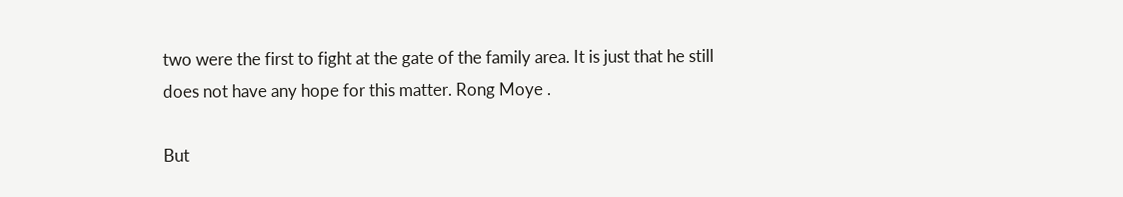two were the first to fight at the gate of the family area. It is just that he still does not have any hope for this matter. Rong Moye .

But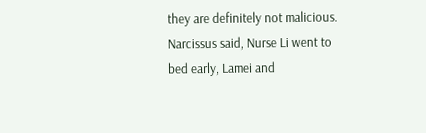they are definitely not malicious. Narcissus said, Nurse Li went to bed early, Lamei and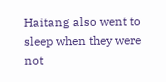Haitang also went to sleep when they were not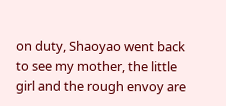on duty, Shaoyao went back to see my mother, the little girl and the rough envoy are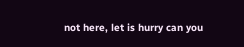not here, let is hurry can you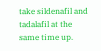take sildenafil and tadalafil at the same time up.